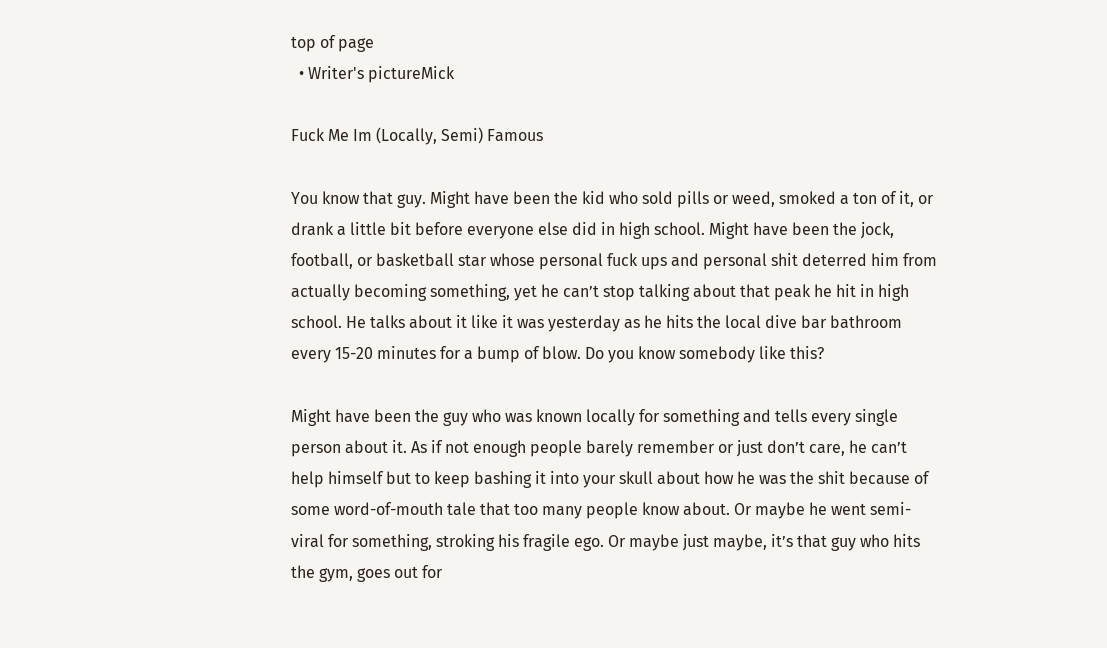top of page
  • Writer's pictureMick

Fuck Me Im (Locally, Semi) Famous

You know that guy. Might have been the kid who sold pills or weed, smoked a ton of it, or drank a little bit before everyone else did in high school. Might have been the jock, football, or basketball star whose personal fuck ups and personal shit deterred him from actually becoming something, yet he can’t stop talking about that peak he hit in high school. He talks about it like it was yesterday as he hits the local dive bar bathroom every 15-20 minutes for a bump of blow. Do you know somebody like this?

Might have been the guy who was known locally for something and tells every single person about it. As if not enough people barely remember or just don’t care, he can’t help himself but to keep bashing it into your skull about how he was the shit because of some word-of-mouth tale that too many people know about. Or maybe he went semi-viral for something, stroking his fragile ego. Or maybe just maybe, it’s that guy who hits the gym, goes out for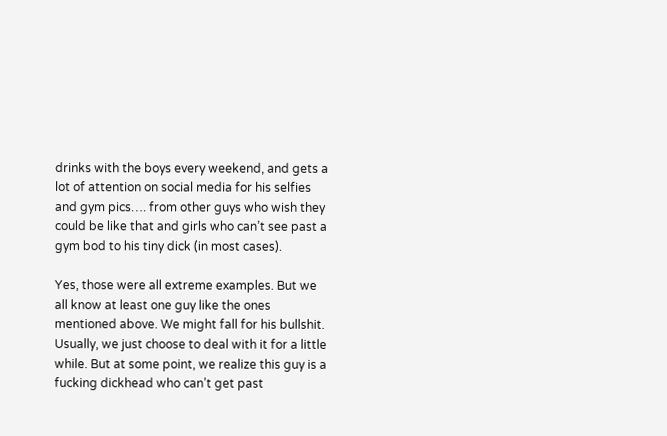drinks with the boys every weekend, and gets a lot of attention on social media for his selfies and gym pics…. from other guys who wish they could be like that and girls who can’t see past a gym bod to his tiny dick (in most cases).

Yes, those were all extreme examples. But we all know at least one guy like the ones mentioned above. We might fall for his bullshit. Usually, we just choose to deal with it for a little while. But at some point, we realize this guy is a fucking dickhead who can’t get past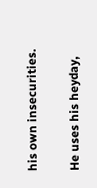his own insecurities.

He uses his heyday,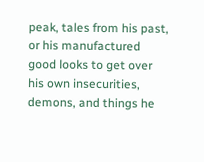peak, tales from his past, or his manufactured good looks to get over his own insecurities, demons, and things he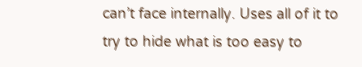can’t face internally. Uses all of it to try to hide what is too easy to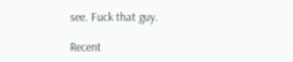see. Fuck that guy.

Recent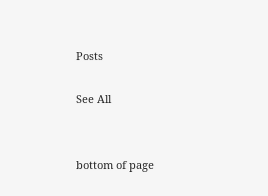Posts

See All


bottom of page